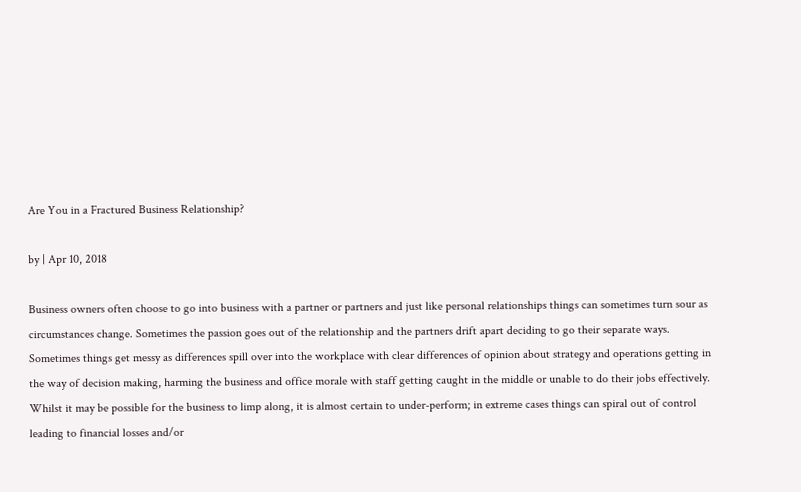Are You in a Fractured Business Relationship?

by | Apr 10, 2018

Business owners often choose to go into business with a partner or partners and just like personal relationships things can sometimes turn sour as circumstances change. Sometimes the passion goes out of the relationship and the partners drift apart deciding to go their separate ways. Sometimes things get messy as differences spill over into the workplace with clear differences of opinion about strategy and operations getting in the way of decision making, harming the business and office morale with staff getting caught in the middle or unable to do their jobs effectively. Whilst it may be possible for the business to limp along, it is almost certain to under-perform; in extreme cases things can spiral out of control leading to financial losses and/or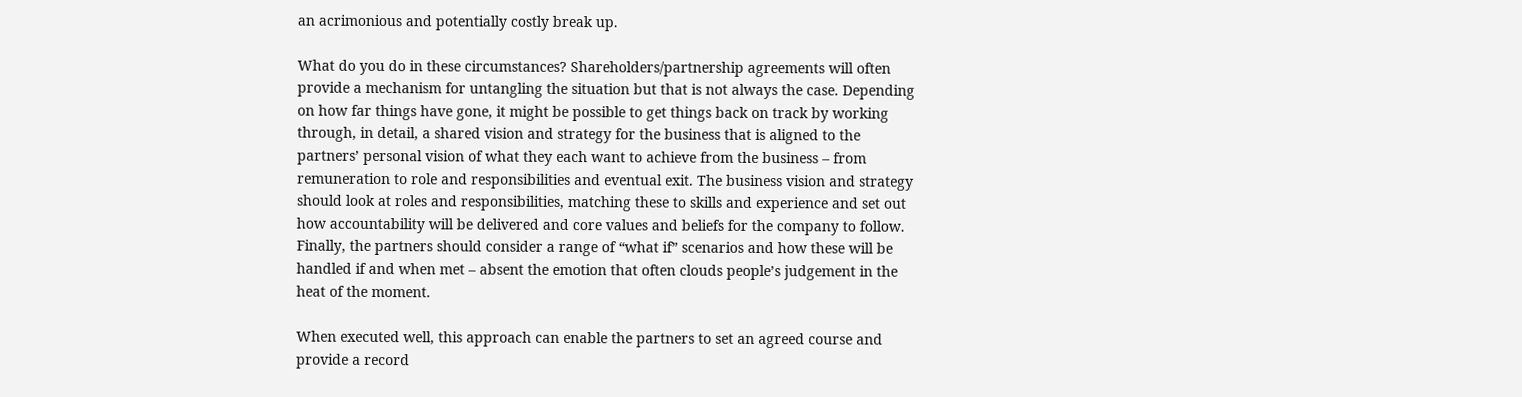an acrimonious and potentially costly break up.

What do you do in these circumstances? Shareholders/partnership agreements will often provide a mechanism for untangling the situation but that is not always the case. Depending on how far things have gone, it might be possible to get things back on track by working through, in detail, a shared vision and strategy for the business that is aligned to the partners’ personal vision of what they each want to achieve from the business – from remuneration to role and responsibilities and eventual exit. The business vision and strategy should look at roles and responsibilities, matching these to skills and experience and set out how accountability will be delivered and core values and beliefs for the company to follow. Finally, the partners should consider a range of “what if” scenarios and how these will be handled if and when met – absent the emotion that often clouds people’s judgement in the heat of the moment.

When executed well, this approach can enable the partners to set an agreed course and provide a record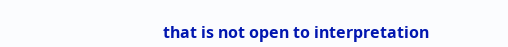that is not open to interpretation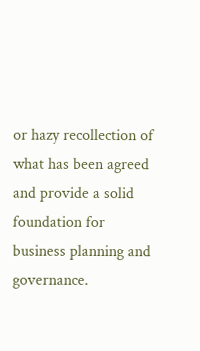or hazy recollection of what has been agreed and provide a solid foundation for business planning and governance.